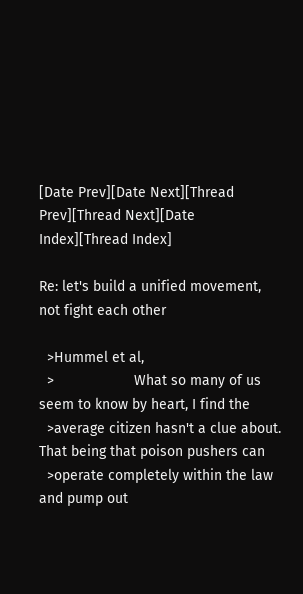[Date Prev][Date Next][Thread Prev][Thread Next][Date Index][Thread Index]

Re: let's build a unified movement, not fight each other

  >Hummel et al,
  >                    What so many of us seem to know by heart, I find the
  >average citizen hasn't a clue about.  That being that poison pushers can
  >operate completely within the law and pump out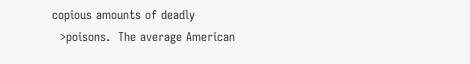copious amounts of deadly
  >poisons.  The average American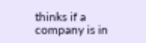thinks if a company is in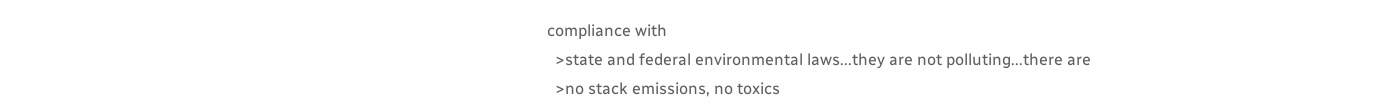compliance with
  >state and federal environmental laws...they are not polluting...there are
  >no stack emissions, no toxics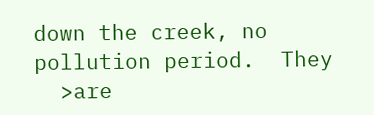down the creek, no pollution period.  They
  >are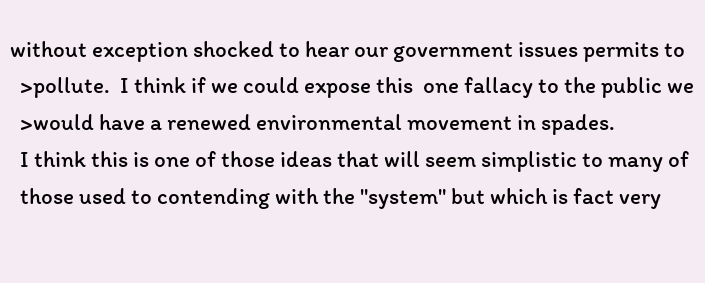without exception shocked to hear our government issues permits to
  >pollute.  I think if we could expose this  one fallacy to the public we
  >would have a renewed environmental movement in spades.
  I think this is one of those ideas that will seem simplistic to many of
  those used to contending with the "system" but which is fact very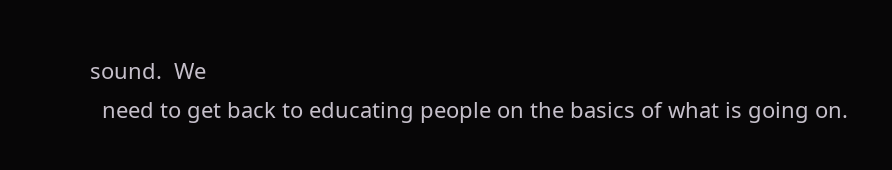sound.  We
  need to get back to educating people on the basics of what is going on.